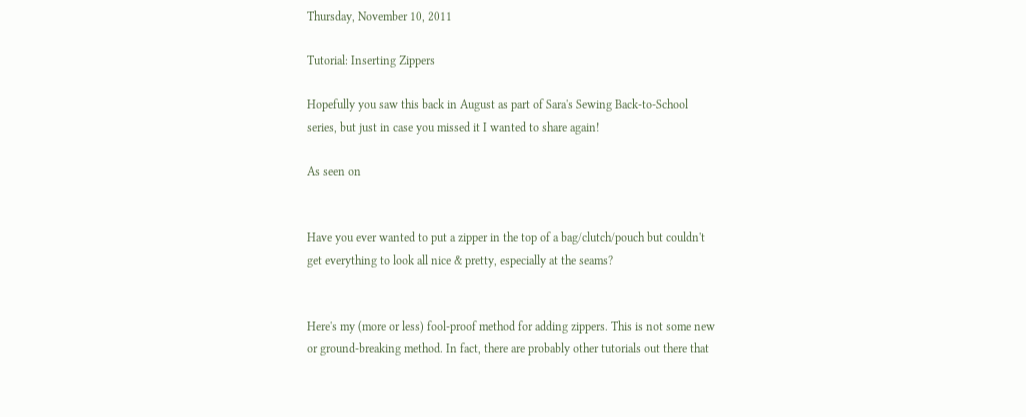Thursday, November 10, 2011

Tutorial: Inserting Zippers

Hopefully you saw this back in August as part of Sara's Sewing Back-to-School series, but just in case you missed it I wanted to share again!

As seen on


Have you ever wanted to put a zipper in the top of a bag/clutch/pouch but couldn't get everything to look all nice & pretty, especially at the seams?


Here's my (more or less) fool-proof method for adding zippers. This is not some new or ground-breaking method. In fact, there are probably other tutorials out there that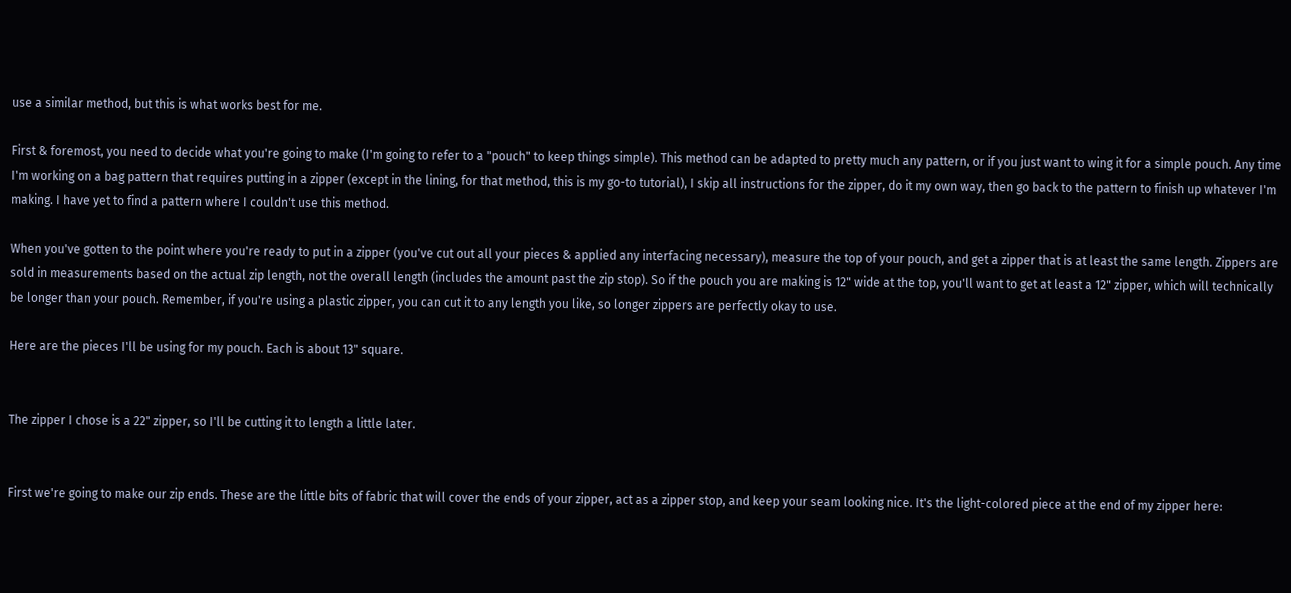use a similar method, but this is what works best for me.

First & foremost, you need to decide what you're going to make (I'm going to refer to a "pouch" to keep things simple). This method can be adapted to pretty much any pattern, or if you just want to wing it for a simple pouch. Any time I'm working on a bag pattern that requires putting in a zipper (except in the lining, for that method, this is my go-to tutorial), I skip all instructions for the zipper, do it my own way, then go back to the pattern to finish up whatever I'm making. I have yet to find a pattern where I couldn't use this method.

When you've gotten to the point where you're ready to put in a zipper (you've cut out all your pieces & applied any interfacing necessary), measure the top of your pouch, and get a zipper that is at least the same length. Zippers are sold in measurements based on the actual zip length, not the overall length (includes the amount past the zip stop). So if the pouch you are making is 12" wide at the top, you'll want to get at least a 12" zipper, which will technically be longer than your pouch. Remember, if you're using a plastic zipper, you can cut it to any length you like, so longer zippers are perfectly okay to use.

Here are the pieces I'll be using for my pouch. Each is about 13" square.


The zipper I chose is a 22" zipper, so I'll be cutting it to length a little later.


First we're going to make our zip ends. These are the little bits of fabric that will cover the ends of your zipper, act as a zipper stop, and keep your seam looking nice. It's the light-colored piece at the end of my zipper here: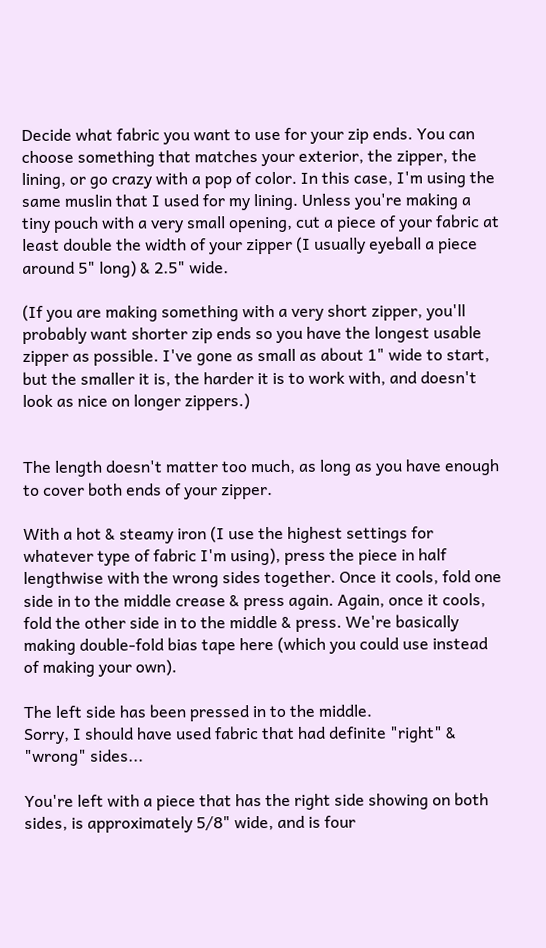Decide what fabric you want to use for your zip ends. You can choose something that matches your exterior, the zipper, the lining, or go crazy with a pop of color. In this case, I'm using the same muslin that I used for my lining. Unless you're making a tiny pouch with a very small opening, cut a piece of your fabric at least double the width of your zipper (I usually eyeball a piece around 5" long) & 2.5" wide.

(If you are making something with a very short zipper, you'll probably want shorter zip ends so you have the longest usable zipper as possible. I've gone as small as about 1" wide to start, but the smaller it is, the harder it is to work with, and doesn't look as nice on longer zippers.)


The length doesn't matter too much, as long as you have enough to cover both ends of your zipper.

With a hot & steamy iron (I use the highest settings for whatever type of fabric I'm using), press the piece in half lengthwise with the wrong sides together. Once it cools, fold one side in to the middle crease & press again. Again, once it cools, fold the other side in to the middle & press. We're basically making double-fold bias tape here (which you could use instead of making your own).

The left side has been pressed in to the middle.
Sorry, I should have used fabric that had definite "right" & "wrong" sides...

You're left with a piece that has the right side showing on both sides, is approximately 5/8" wide, and is four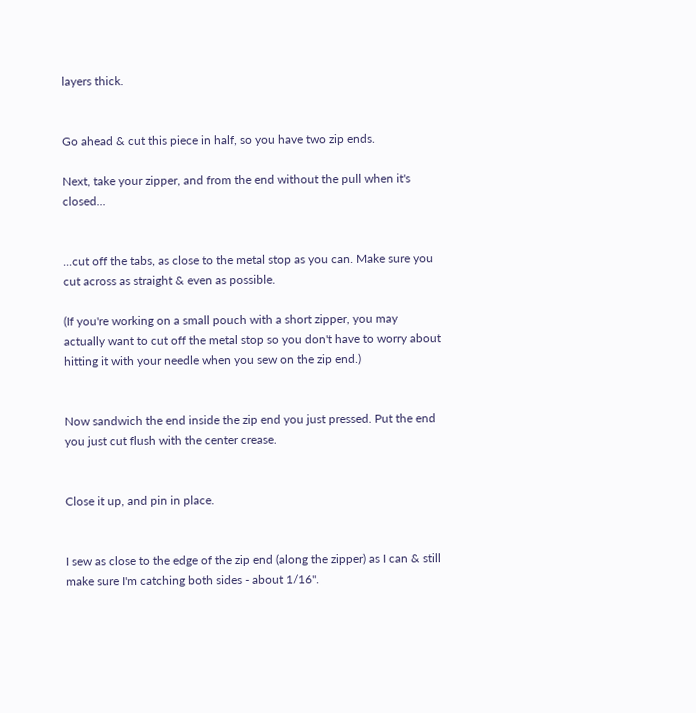layers thick.


Go ahead & cut this piece in half, so you have two zip ends.

Next, take your zipper, and from the end without the pull when it's closed...


...cut off the tabs, as close to the metal stop as you can. Make sure you cut across as straight & even as possible.

(If you're working on a small pouch with a short zipper, you may actually want to cut off the metal stop so you don't have to worry about hitting it with your needle when you sew on the zip end.)


Now sandwich the end inside the zip end you just pressed. Put the end you just cut flush with the center crease.


Close it up, and pin in place.


I sew as close to the edge of the zip end (along the zipper) as I can & still make sure I'm catching both sides - about 1/16".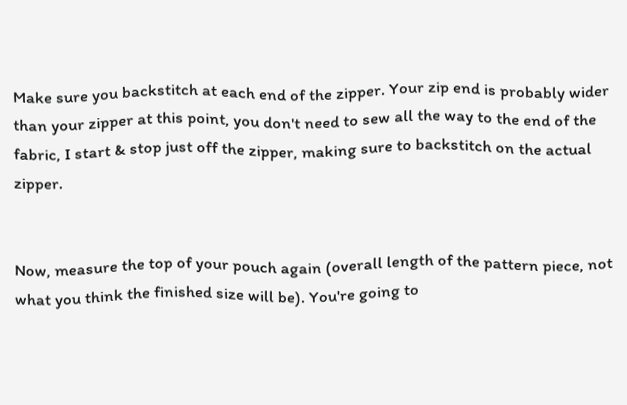Make sure you backstitch at each end of the zipper. Your zip end is probably wider than your zipper at this point, you don't need to sew all the way to the end of the fabric, I start & stop just off the zipper, making sure to backstitch on the actual zipper.


Now, measure the top of your pouch again (overall length of the pattern piece, not what you think the finished size will be). You're going to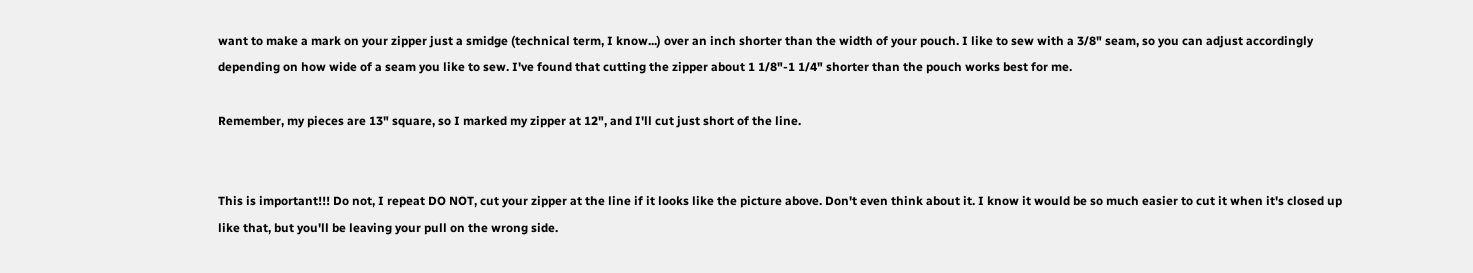want to make a mark on your zipper just a smidge (technical term, I know...) over an inch shorter than the width of your pouch. I like to sew with a 3/8" seam, so you can adjust accordingly depending on how wide of a seam you like to sew. I've found that cutting the zipper about 1 1/8"-1 1/4" shorter than the pouch works best for me.

Remember, my pieces are 13" square, so I marked my zipper at 12", and I'll cut just short of the line.


This is important!!! Do not, I repeat DO NOT, cut your zipper at the line if it looks like the picture above. Don't even think about it. I know it would be so much easier to cut it when it's closed up like that, but you'll be leaving your pull on the wrong side.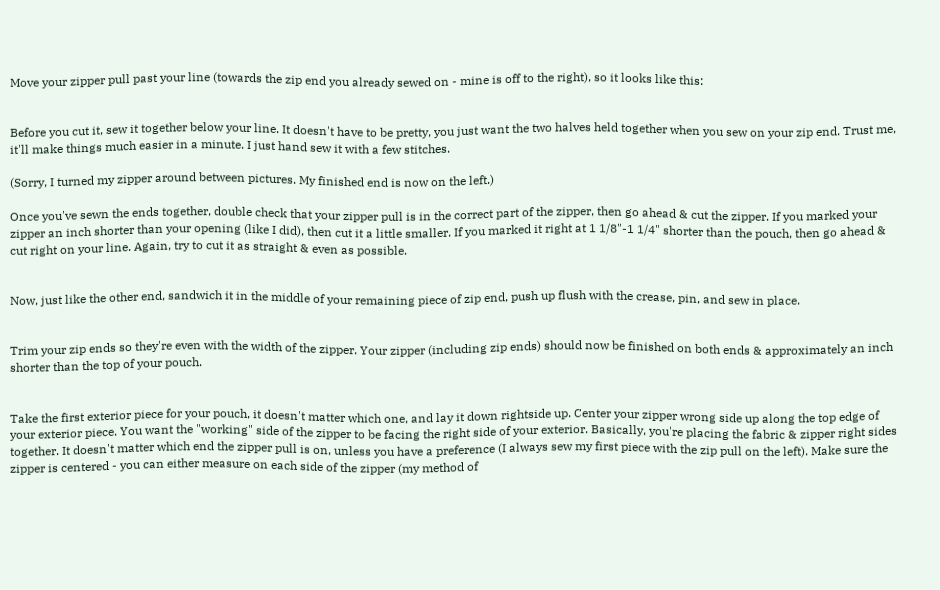Move your zipper pull past your line (towards the zip end you already sewed on - mine is off to the right), so it looks like this:


Before you cut it, sew it together below your line. It doesn't have to be pretty, you just want the two halves held together when you sew on your zip end. Trust me, it'll make things much easier in a minute. I just hand sew it with a few stitches.

(Sorry, I turned my zipper around between pictures. My finished end is now on the left.)

Once you've sewn the ends together, double check that your zipper pull is in the correct part of the zipper, then go ahead & cut the zipper. If you marked your zipper an inch shorter than your opening (like I did), then cut it a little smaller. If you marked it right at 1 1/8"-1 1/4" shorter than the pouch, then go ahead & cut right on your line. Again, try to cut it as straight & even as possible.


Now, just like the other end, sandwich it in the middle of your remaining piece of zip end, push up flush with the crease, pin, and sew in place.


Trim your zip ends so they're even with the width of the zipper. Your zipper (including zip ends) should now be finished on both ends & approximately an inch shorter than the top of your pouch.


Take the first exterior piece for your pouch, it doesn't matter which one, and lay it down rightside up. Center your zipper wrong side up along the top edge of your exterior piece. You want the "working" side of the zipper to be facing the right side of your exterior. Basically, you're placing the fabric & zipper right sides together. It doesn't matter which end the zipper pull is on, unless you have a preference (I always sew my first piece with the zip pull on the left). Make sure the zipper is centered - you can either measure on each side of the zipper (my method of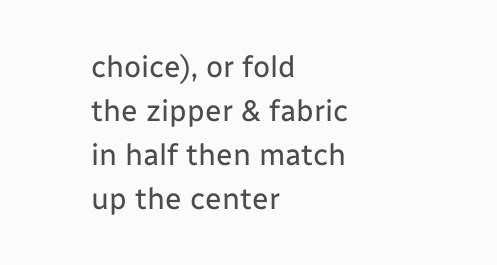choice), or fold the zipper & fabric in half then match up the center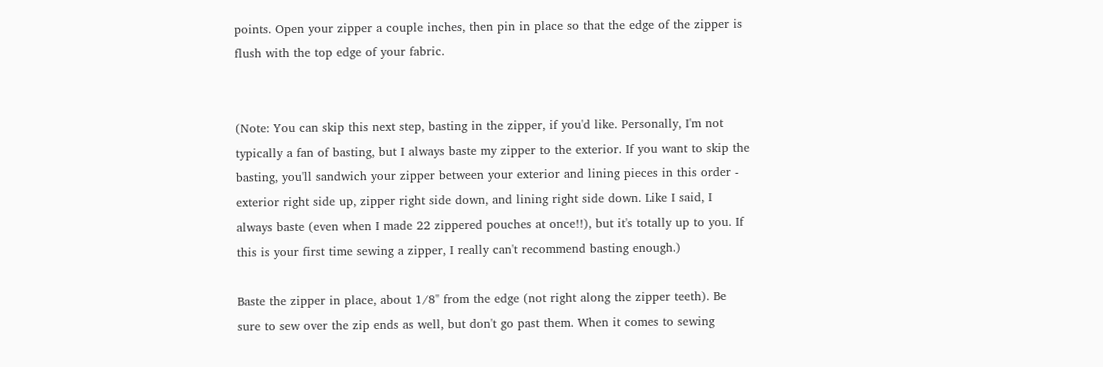points. Open your zipper a couple inches, then pin in place so that the edge of the zipper is flush with the top edge of your fabric.


(Note: You can skip this next step, basting in the zipper, if you'd like. Personally, I'm not typically a fan of basting, but I always baste my zipper to the exterior. If you want to skip the basting, you'll sandwich your zipper between your exterior and lining pieces in this order - exterior right side up, zipper right side down, and lining right side down. Like I said, I always baste (even when I made 22 zippered pouches at once!!), but it's totally up to you. If this is your first time sewing a zipper, I really can't recommend basting enough.)

Baste the zipper in place, about 1/8" from the edge (not right along the zipper teeth). Be sure to sew over the zip ends as well, but don't go past them. When it comes to sewing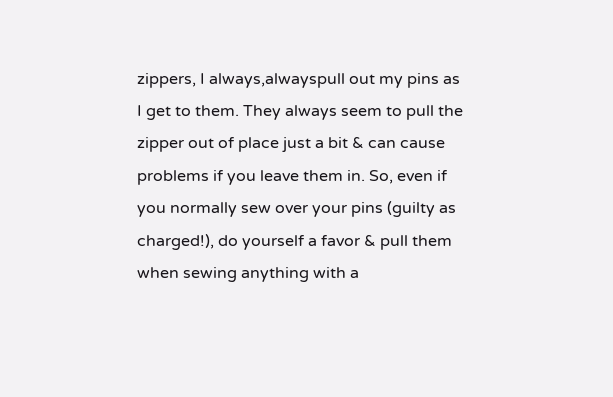zippers, I always,alwayspull out my pins as I get to them. They always seem to pull the zipper out of place just a bit & can cause problems if you leave them in. So, even if you normally sew over your pins (guilty as charged!), do yourself a favor & pull them when sewing anything with a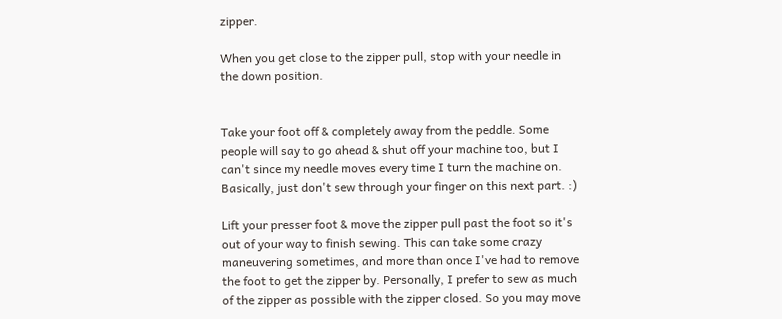zipper.

When you get close to the zipper pull, stop with your needle in the down position.


Take your foot off & completely away from the peddle. Some people will say to go ahead & shut off your machine too, but I can't since my needle moves every time I turn the machine on. Basically, just don't sew through your finger on this next part. :)

Lift your presser foot & move the zipper pull past the foot so it's out of your way to finish sewing. This can take some crazy maneuvering sometimes, and more than once I've had to remove the foot to get the zipper by. Personally, I prefer to sew as much of the zipper as possible with the zipper closed. So you may move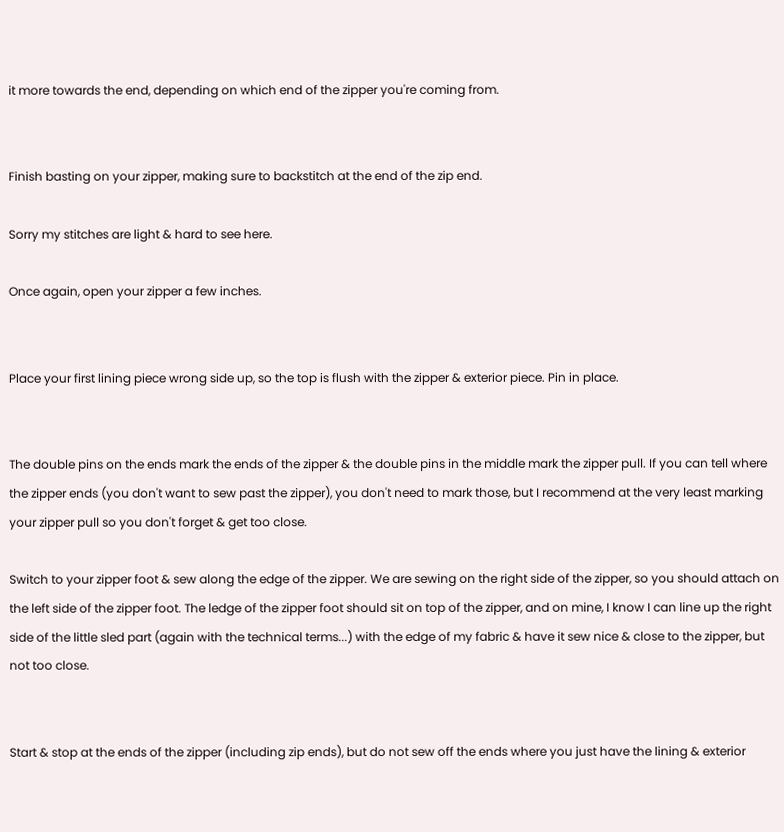it more towards the end, depending on which end of the zipper you're coming from.


Finish basting on your zipper, making sure to backstitch at the end of the zip end.

Sorry my stitches are light & hard to see here.

Once again, open your zipper a few inches.


Place your first lining piece wrong side up, so the top is flush with the zipper & exterior piece. Pin in place.


The double pins on the ends mark the ends of the zipper & the double pins in the middle mark the zipper pull. If you can tell where the zipper ends (you don't want to sew past the zipper), you don't need to mark those, but I recommend at the very least marking your zipper pull so you don't forget & get too close.

Switch to your zipper foot & sew along the edge of the zipper. We are sewing on the right side of the zipper, so you should attach on the left side of the zipper foot. The ledge of the zipper foot should sit on top of the zipper, and on mine, I know I can line up the right side of the little sled part (again with the technical terms...) with the edge of my fabric & have it sew nice & close to the zipper, but not too close.


Start & stop at the ends of the zipper (including zip ends), but do not sew off the ends where you just have the lining & exterior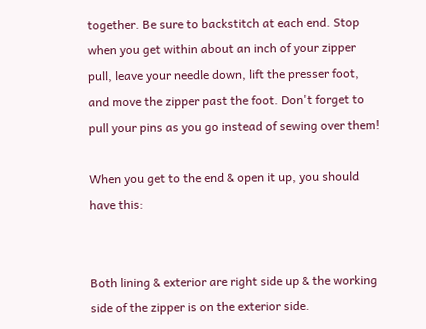together. Be sure to backstitch at each end. Stop when you get within about an inch of your zipper pull, leave your needle down, lift the presser foot, and move the zipper past the foot. Don't forget to pull your pins as you go instead of sewing over them!

When you get to the end & open it up, you should have this:


Both lining & exterior are right side up & the working side of the zipper is on the exterior side.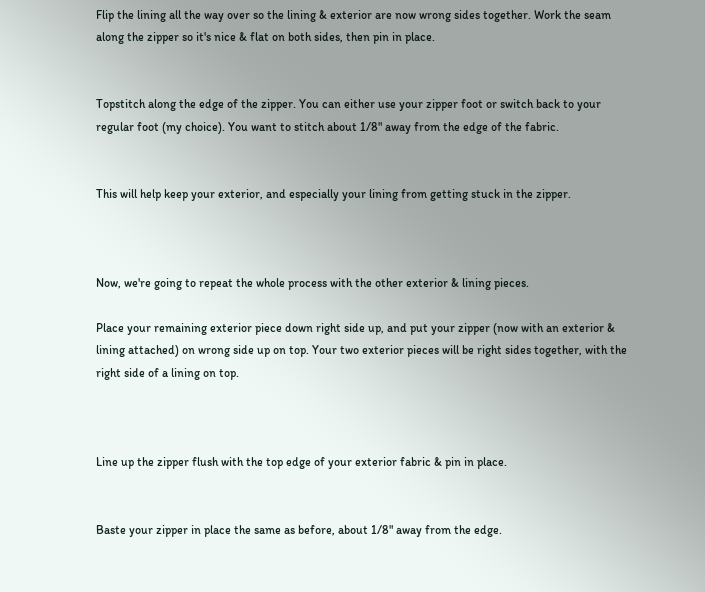Flip the lining all the way over so the lining & exterior are now wrong sides together. Work the seam along the zipper so it's nice & flat on both sides, then pin in place.


Topstitch along the edge of the zipper. You can either use your zipper foot or switch back to your regular foot (my choice). You want to stitch about 1/8" away from the edge of the fabric.


This will help keep your exterior, and especially your lining from getting stuck in the zipper.



Now, we're going to repeat the whole process with the other exterior & lining pieces.

Place your remaining exterior piece down right side up, and put your zipper (now with an exterior & lining attached) on wrong side up on top. Your two exterior pieces will be right sides together, with the right side of a lining on top.



Line up the zipper flush with the top edge of your exterior fabric & pin in place.


Baste your zipper in place the same as before, about 1/8" away from the edge.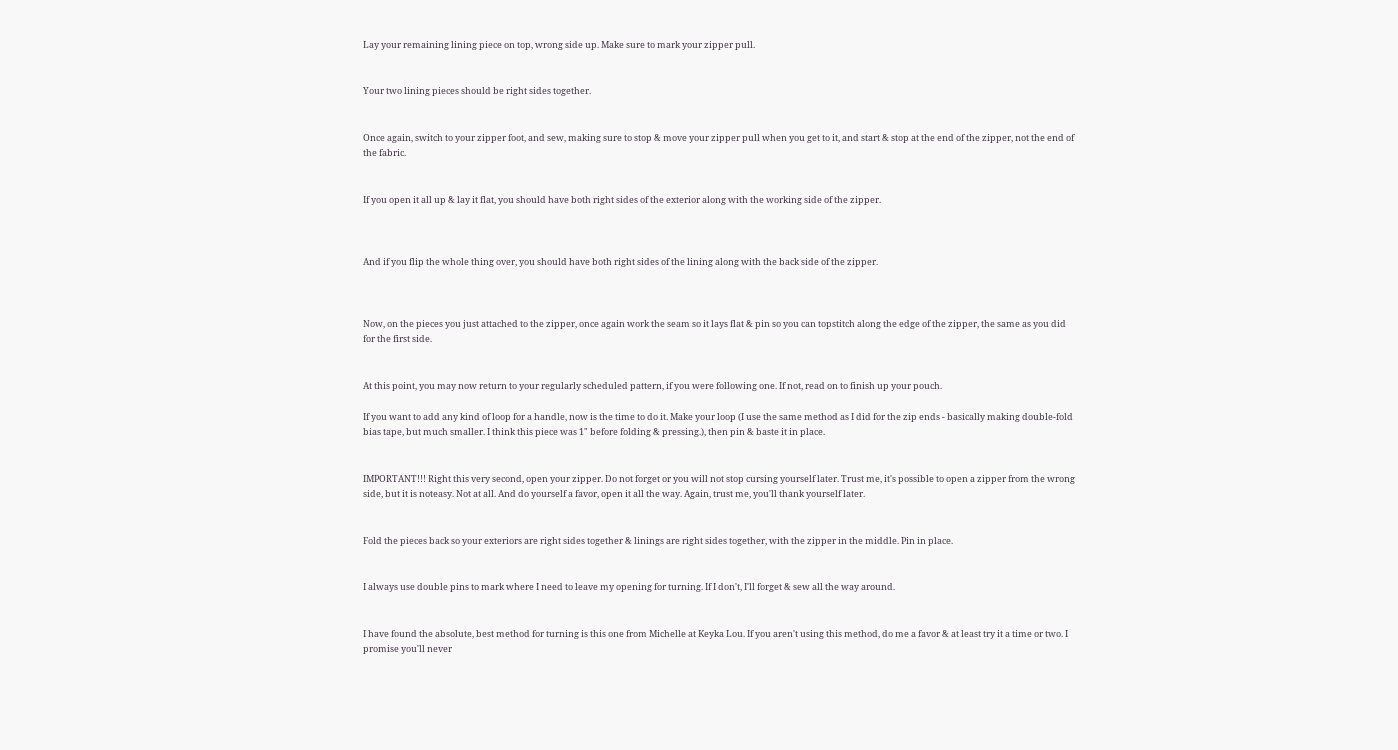Lay your remaining lining piece on top, wrong side up. Make sure to mark your zipper pull.


Your two lining pieces should be right sides together.


Once again, switch to your zipper foot, and sew, making sure to stop & move your zipper pull when you get to it, and start & stop at the end of the zipper, not the end of the fabric.


If you open it all up & lay it flat, you should have both right sides of the exterior along with the working side of the zipper.



And if you flip the whole thing over, you should have both right sides of the lining along with the back side of the zipper.



Now, on the pieces you just attached to the zipper, once again work the seam so it lays flat & pin so you can topstitch along the edge of the zipper, the same as you did for the first side.


At this point, you may now return to your regularly scheduled pattern, if you were following one. If not, read on to finish up your pouch.

If you want to add any kind of loop for a handle, now is the time to do it. Make your loop (I use the same method as I did for the zip ends - basically making double-fold bias tape, but much smaller. I think this piece was 1" before folding & pressing.), then pin & baste it in place.


IMPORTANT!!! Right this very second, open your zipper. Do not forget or you will not stop cursing yourself later. Trust me, it's possible to open a zipper from the wrong side, but it is noteasy. Not at all. And do yourself a favor, open it all the way. Again, trust me, you'll thank yourself later.


Fold the pieces back so your exteriors are right sides together & linings are right sides together, with the zipper in the middle. Pin in place.


I always use double pins to mark where I need to leave my opening for turning. If I don't, I'll forget & sew all the way around.


I have found the absolute, best method for turning is this one from Michelle at Keyka Lou. If you aren't using this method, do me a favor & at least try it a time or two. I promise you'll never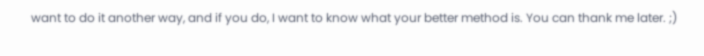want to do it another way, and if you do, I want to know what your better method is. You can thank me later. ;)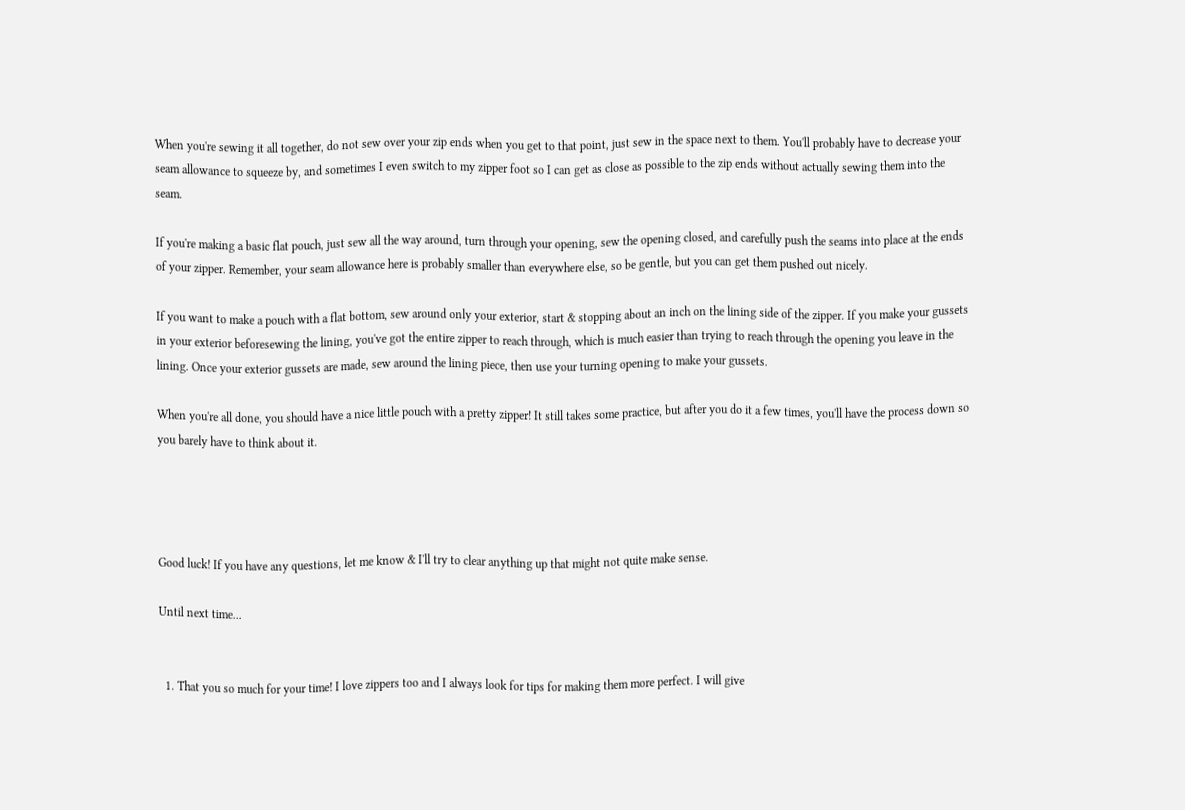When you're sewing it all together, do not sew over your zip ends when you get to that point, just sew in the space next to them. You'll probably have to decrease your seam allowance to squeeze by, and sometimes I even switch to my zipper foot so I can get as close as possible to the zip ends without actually sewing them into the seam.

If you're making a basic flat pouch, just sew all the way around, turn through your opening, sew the opening closed, and carefully push the seams into place at the ends of your zipper. Remember, your seam allowance here is probably smaller than everywhere else, so be gentle, but you can get them pushed out nicely.

If you want to make a pouch with a flat bottom, sew around only your exterior, start & stopping about an inch on the lining side of the zipper. If you make your gussets in your exterior beforesewing the lining, you've got the entire zipper to reach through, which is much easier than trying to reach through the opening you leave in the lining. Once your exterior gussets are made, sew around the lining piece, then use your turning opening to make your gussets.

When you're all done, you should have a nice little pouch with a pretty zipper! It still takes some practice, but after you do it a few times, you'll have the process down so you barely have to think about it.




Good luck! If you have any questions, let me know & I'll try to clear anything up that might not quite make sense.

Until next time...


  1. That you so much for your time! I love zippers too and I always look for tips for making them more perfect. I will give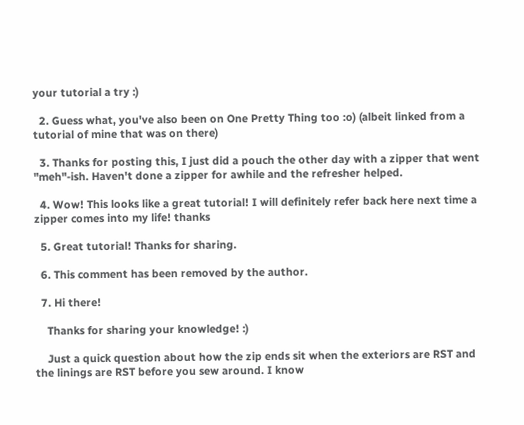your tutorial a try :)

  2. Guess what, you've also been on One Pretty Thing too :o) (albeit linked from a tutorial of mine that was on there)

  3. Thanks for posting this, I just did a pouch the other day with a zipper that went "meh"-ish. Haven't done a zipper for awhile and the refresher helped.

  4. Wow! This looks like a great tutorial! I will definitely refer back here next time a zipper comes into my life! thanks

  5. Great tutorial! Thanks for sharing.

  6. This comment has been removed by the author.

  7. Hi there!

    Thanks for sharing your knowledge! :)

    Just a quick question about how the zip ends sit when the exteriors are RST and the linings are RST before you sew around. I know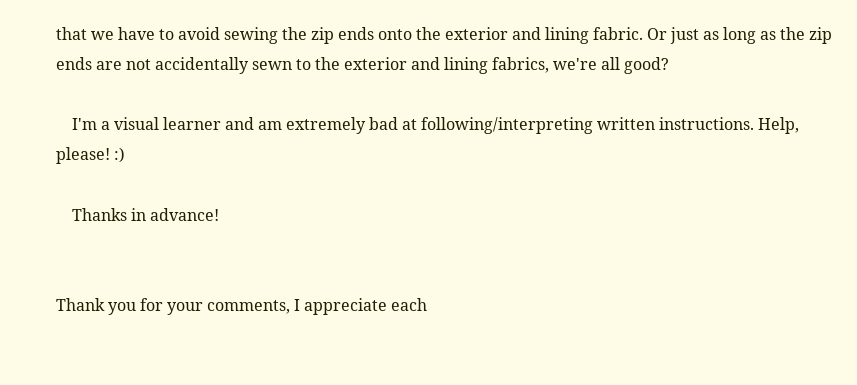that we have to avoid sewing the zip ends onto the exterior and lining fabric. Or just as long as the zip ends are not accidentally sewn to the exterior and lining fabrics, we're all good?

    I'm a visual learner and am extremely bad at following/interpreting written instructions. Help, please! :)

    Thanks in advance!


Thank you for your comments, I appreciate each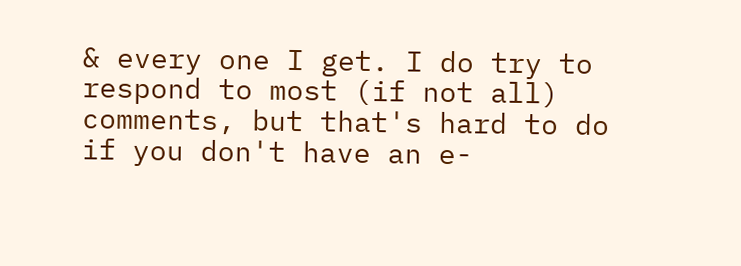& every one I get. I do try to respond to most (if not all) comments, but that's hard to do if you don't have an e-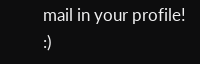mail in your profile! :)